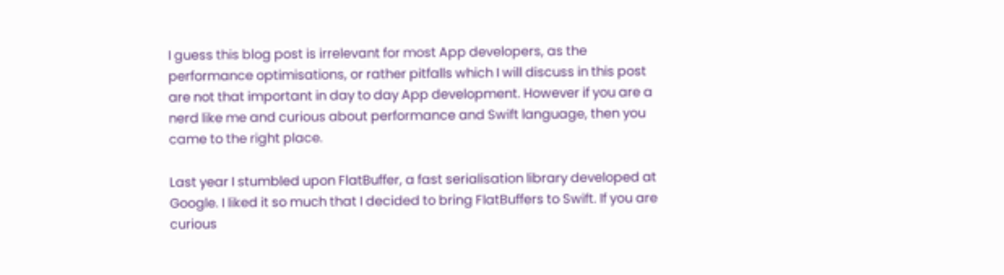I guess this blog post is irrelevant for most App developers, as the performance optimisations, or rather pitfalls which I will discuss in this post are not that important in day to day App development. However if you are a nerd like me and curious about performance and Swift language, then you came to the right place.

Last year I stumbled upon FlatBuffer, a fast serialisation library developed at Google. I liked it so much that I decided to bring FlatBuffers to Swift. If you are curious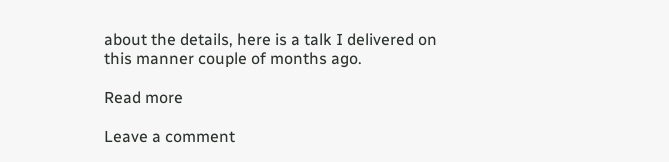about the details, here is a talk I delivered on this manner couple of months ago.

Read more

Leave a comment